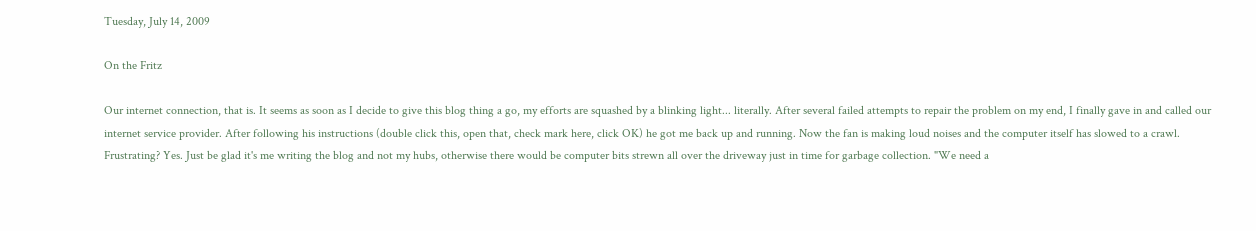Tuesday, July 14, 2009

On the Fritz

Our internet connection, that is. It seems as soon as I decide to give this blog thing a go, my efforts are squashed by a blinking light... literally. After several failed attempts to repair the problem on my end, I finally gave in and called our internet service provider. After following his instructions (double click this, open that, check mark here, click OK) he got me back up and running. Now the fan is making loud noises and the computer itself has slowed to a crawl. Frustrating? Yes. Just be glad it's me writing the blog and not my hubs, otherwise there would be computer bits strewn all over the driveway just in time for garbage collection. "We need a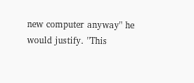new computer anyway" he would justify. "This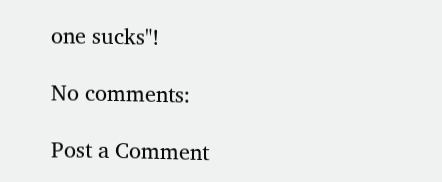one sucks"!

No comments:

Post a Comment